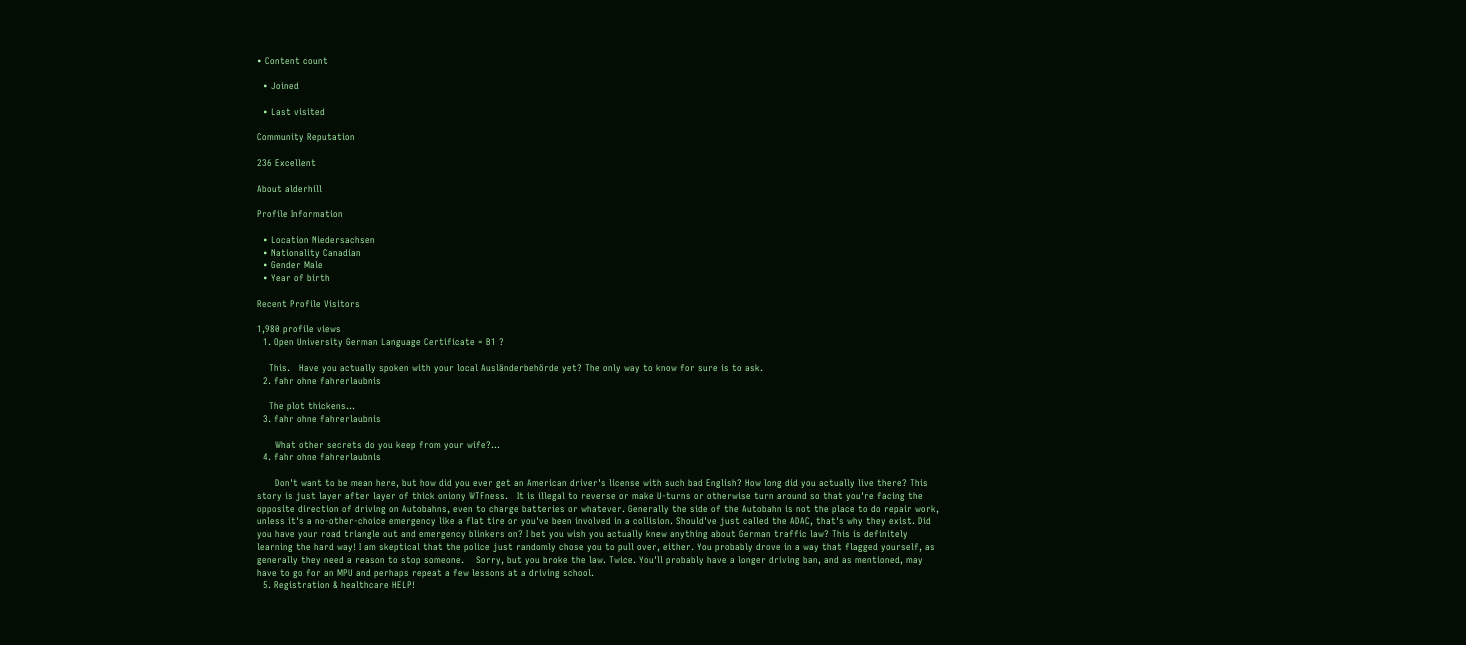• Content count

  • Joined

  • Last visited

Community Reputation

236 Excellent

About alderhill

Profile Information

  • Location Niedersachsen
  • Nationality Canadian
  • Gender Male
  • Year of birth

Recent Profile Visitors

1,980 profile views
  1. Open University German Language Certificate = B1 ?

    This.   Have you actually spoken with your local Ausländerbehörde yet? The only way to know for sure is to ask.
  2. fahr ohne fahrerlaubnis

    The plot thickens...
  3. fahr ohne fahrerlaubnis

      What other secrets do you keep from your wife?...
  4. fahr ohne fahrerlaubnis

      Don't want to be mean here, but how did you ever get an American driver's license with such bad English? How long did you actually live there? This story is just layer after layer of thick oniony WTFness.   It is illegal to reverse or make U-turns or otherwise turn around so that you're facing the opposite direction of driving on Autobahns, even to charge batteries or whatever. Generally the side of the Autobahn is not the place to do repair work, unless it's a no-other-choice emergency like a flat tire or you've been involved in a collision. Should've just called the ADAC, that's why they exist. Did you have your road triangle out and emergency blinkers on? I bet you wish you actually knew anything about German traffic law? This is definitely learning the hard way! I am skeptical that the police just randomly chose you to pull over, either. You probably drove in a way that flagged yourself, as generally they need a reason to stop someone.    Sorry, but you broke the law. Twice. You'll probably have a longer driving ban, and as mentioned, may have to go for an MPU and perhaps repeat a few lessons at a driving school.
  5. Registration & healthcare HELP!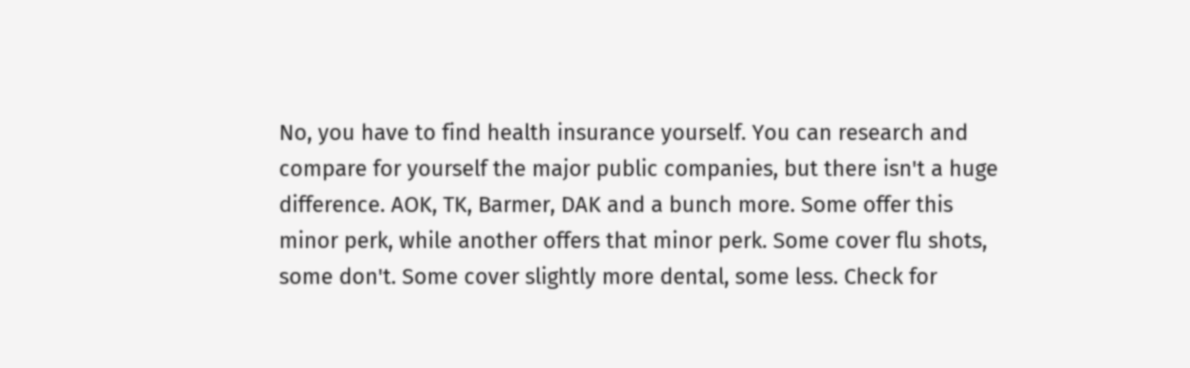No, you have to find health insurance yourself. You can research and compare for yourself the major public companies, but there isn't a huge difference. AOK, TK, Barmer, DAK and a bunch more. Some offer this minor perk, while another offers that minor perk. Some cover flu shots, some don't. Some cover slightly more dental, some less. Check for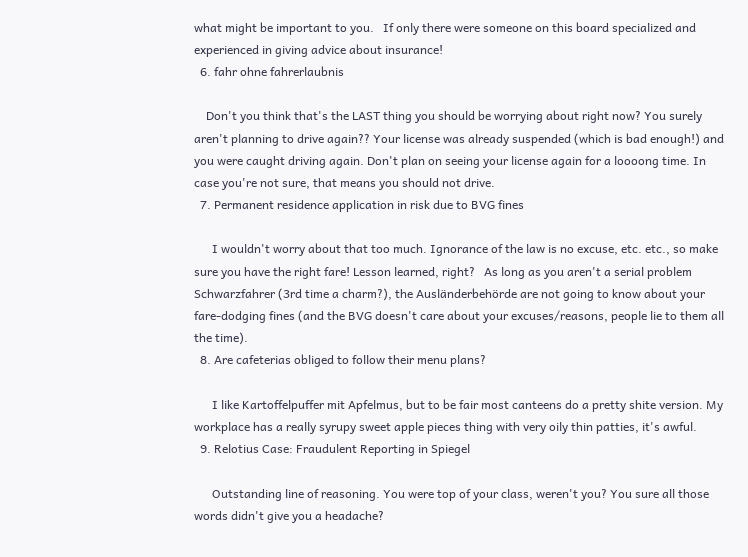what might be important to you.   If only there were someone on this board specialized and experienced in giving advice about insurance!
  6. fahr ohne fahrerlaubnis

    Don't you think that's the LAST thing you should be worrying about right now? You surely aren't planning to drive again?? Your license was already suspended (which is bad enough!) and you were caught driving again. Don't plan on seeing your license again for a loooong time. In case you're not sure, that means you should not drive.
  7. Permanent residence application in risk due to BVG fines

      I wouldn't worry about that too much. Ignorance of the law is no excuse, etc. etc., so make sure you have the right fare! Lesson learned, right?   As long as you aren't a serial problem Schwarzfahrer (3rd time a charm?), the Ausländerbehörde are not going to know about your fare-dodging fines (and the BVG doesn't care about your excuses/reasons, people lie to them all the time).
  8. Are cafeterias obliged to follow their menu plans?

      I like Kartoffelpuffer mit Apfelmus, but to be fair most canteens do a pretty shite version. My workplace has a really syrupy sweet apple pieces thing with very oily thin patties, it's awful.
  9. Relotius Case: Fraudulent Reporting in Spiegel

      Outstanding line of reasoning. You were top of your class, weren't you? You sure all those words didn't give you a headache?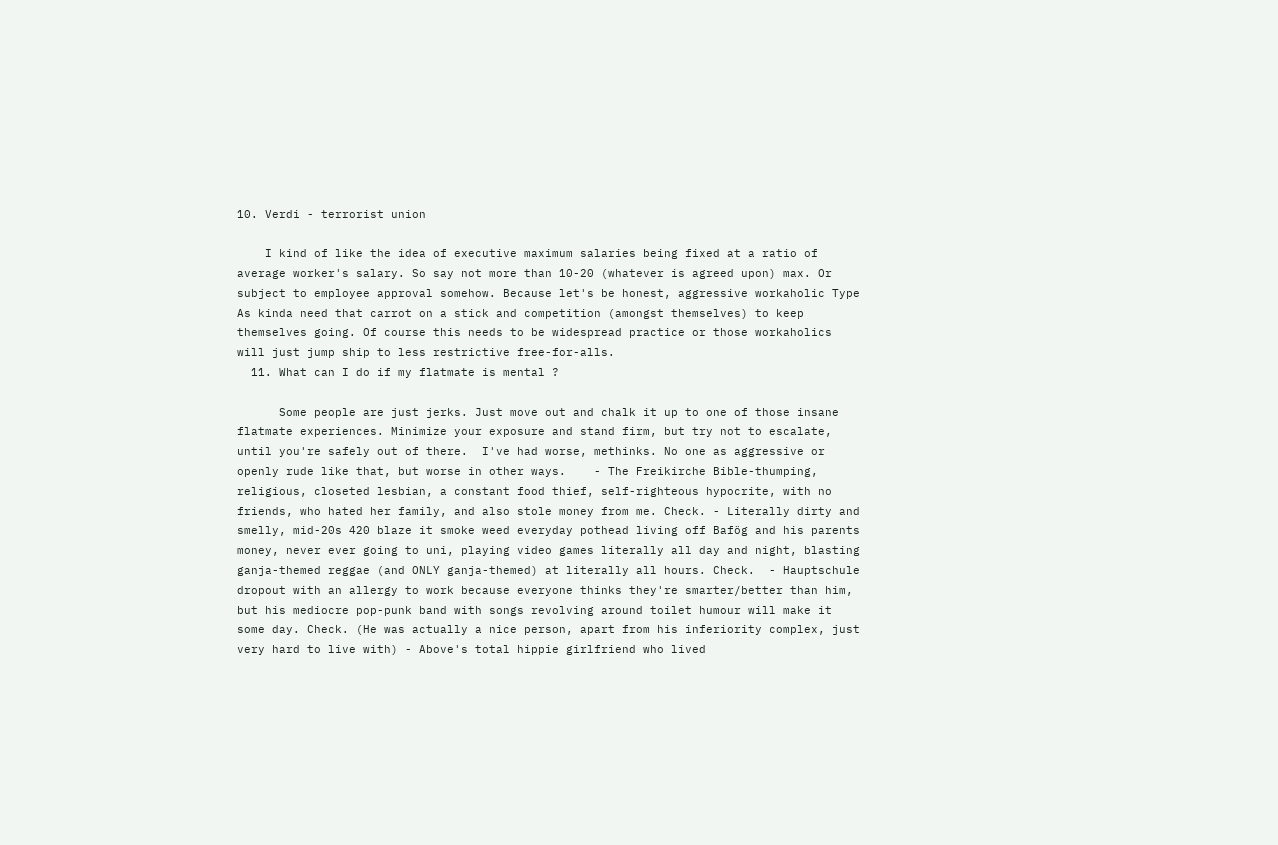10. Verdi - terrorist union

    I kind of like the idea of executive maximum salaries being fixed at a ratio of average worker's salary. So say not more than 10-20 (whatever is agreed upon) max. Or subject to employee approval somehow. Because let's be honest, aggressive workaholic Type As kinda need that carrot on a stick and competition (amongst themselves) to keep themselves going. Of course this needs to be widespread practice or those workaholics will just jump ship to less restrictive free-for-alls.
  11. What can I do if my flatmate is mental ?

      Some people are just jerks. Just move out and chalk it up to one of those insane flatmate experiences. Minimize your exposure and stand firm, but try not to escalate, until you're safely out of there.  I've had worse, methinks. No one as aggressive or openly rude like that, but worse in other ways.    - The Freikirche Bible-thumping, religious, closeted lesbian, a constant food thief, self-righteous hypocrite, with no friends, who hated her family, and also stole money from me. Check. - Literally dirty and smelly, mid-20s 420 blaze it smoke weed everyday pothead living off Bafög and his parents money, never ever going to uni, playing video games literally all day and night, blasting ganja-themed reggae (and ONLY ganja-themed) at literally all hours. Check.  - Hauptschule dropout with an allergy to work because everyone thinks they're smarter/better than him, but his mediocre pop-punk band with songs revolving around toilet humour will make it some day. Check. (He was actually a nice person, apart from his inferiority complex, just very hard to live with) - Above's total hippie girlfriend who lived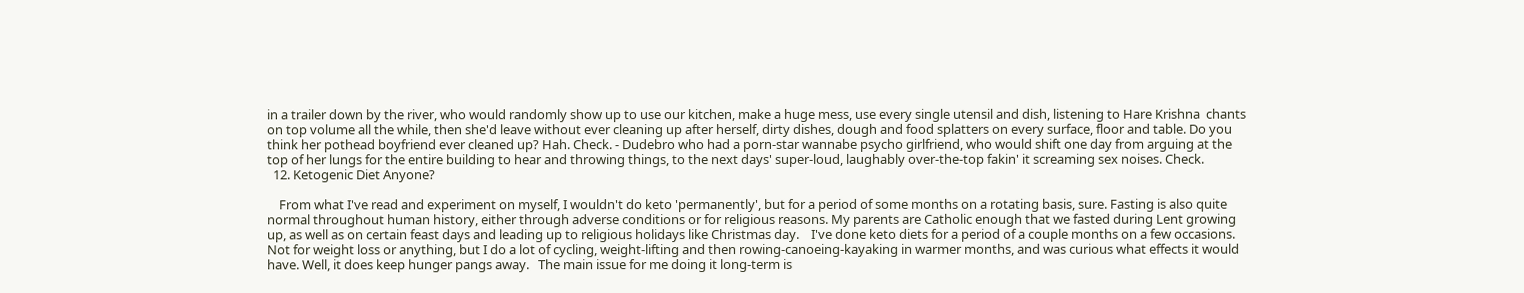in a trailer down by the river, who would randomly show up to use our kitchen, make a huge mess, use every single utensil and dish, listening to Hare Krishna  chants on top volume all the while, then she'd leave without ever cleaning up after herself, dirty dishes, dough and food splatters on every surface, floor and table. Do you think her pothead boyfriend ever cleaned up? Hah. Check. - Dudebro who had a porn-star wannabe psycho girlfriend, who would shift one day from arguing at the top of her lungs for the entire building to hear and throwing things, to the next days' super-loud, laughably over-the-top fakin' it screaming sex noises. Check.
  12. Ketogenic Diet Anyone?

    From what I've read and experiment on myself, I wouldn't do keto 'permanently', but for a period of some months on a rotating basis, sure. Fasting is also quite normal throughout human history, either through adverse conditions or for religious reasons. My parents are Catholic enough that we fasted during Lent growing up, as well as on certain feast days and leading up to religious holidays like Christmas day.    I've done keto diets for a period of a couple months on a few occasions. Not for weight loss or anything, but I do a lot of cycling, weight-lifting and then rowing-canoeing-kayaking in warmer months, and was curious what effects it would have. Well, it does keep hunger pangs away.   The main issue for me doing it long-term is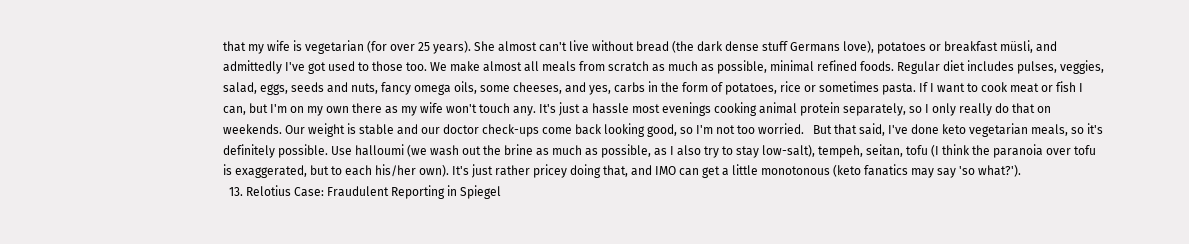that my wife is vegetarian (for over 25 years). She almost can't live without bread (the dark dense stuff Germans love), potatoes or breakfast müsli, and admittedly I've got used to those too. We make almost all meals from scratch as much as possible, minimal refined foods. Regular diet includes pulses, veggies, salad, eggs, seeds and nuts, fancy omega oils, some cheeses, and yes, carbs in the form of potatoes, rice or sometimes pasta. If I want to cook meat or fish I can, but I'm on my own there as my wife won't touch any. It's just a hassle most evenings cooking animal protein separately, so I only really do that on weekends. Our weight is stable and our doctor check-ups come back looking good, so I'm not too worried.   But that said, I've done keto vegetarian meals, so it's definitely possible. Use halloumi (we wash out the brine as much as possible, as I also try to stay low-salt), tempeh, seitan, tofu (I think the paranoia over tofu is exaggerated, but to each his/her own). It's just rather pricey doing that, and IMO can get a little monotonous (keto fanatics may say 'so what?').
  13. Relotius Case: Fraudulent Reporting in Spiegel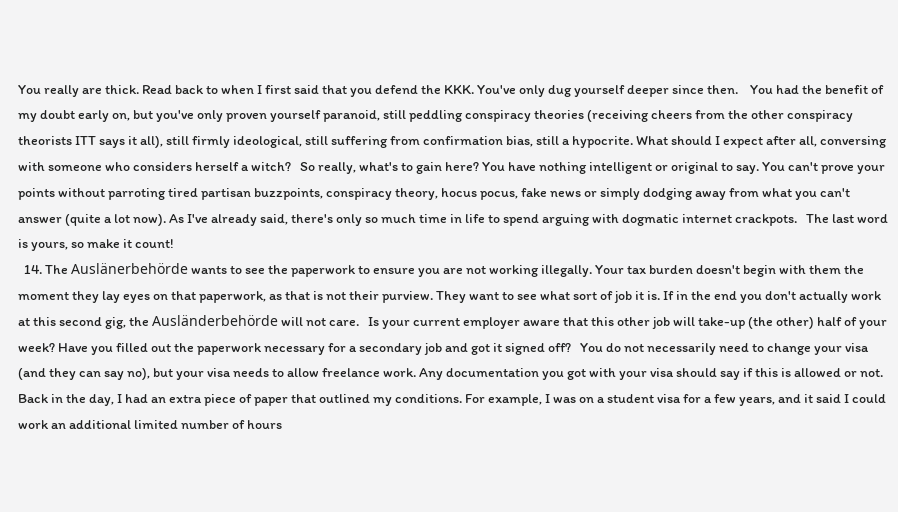You really are thick. Read back to when I first said that you defend the KKK. You've only dug yourself deeper since then.    You had the benefit of my doubt early on, but you've only proven yourself paranoid, still peddling conspiracy theories (receiving cheers from the other conspiracy theorists ITT says it all), still firmly ideological, still suffering from confirmation bias, still a hypocrite. What should I expect after all, conversing with someone who considers herself a witch?   So really, what's to gain here? You have nothing intelligent or original to say. You can't prove your points without parroting tired partisan buzzpoints, conspiracy theory, hocus pocus, fake news or simply dodging away from what you can't answer (quite a lot now). As I've already said, there's only so much time in life to spend arguing with dogmatic internet crackpots.   The last word is yours, so make it count!
  14. The Auslänerbehörde wants to see the paperwork to ensure you are not working illegally. Your tax burden doesn't begin with them the moment they lay eyes on that paperwork, as that is not their purview. They want to see what sort of job it is. If in the end you don't actually work at this second gig, the Ausländerbehörde will not care.   Is your current employer aware that this other job will take-up (the other) half of your week? Have you filled out the paperwork necessary for a secondary job and got it signed off?   You do not necessarily need to change your visa (and they can say no), but your visa needs to allow freelance work. Any documentation you got with your visa should say if this is allowed or not. Back in the day, I had an extra piece of paper that outlined my conditions. For example, I was on a student visa for a few years, and it said I could work an additional limited number of hours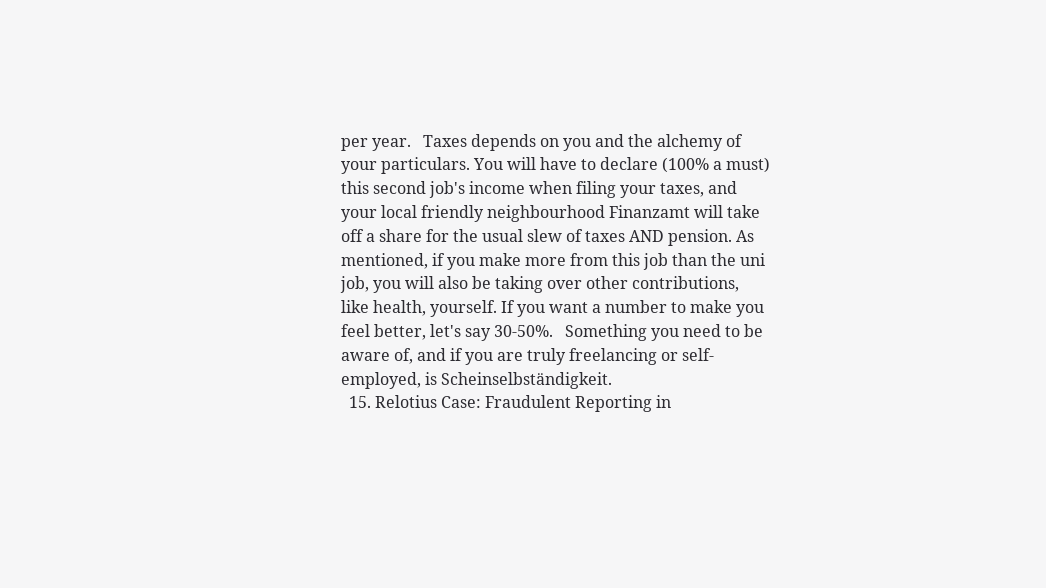per year.   Taxes depends on you and the alchemy of your particulars. You will have to declare (100% a must) this second job's income when filing your taxes, and your local friendly neighbourhood Finanzamt will take off a share for the usual slew of taxes AND pension. As mentioned, if you make more from this job than the uni job, you will also be taking over other contributions, like health, yourself. If you want a number to make you feel better, let's say 30-50%.   Something you need to be aware of, and if you are truly freelancing or self-employed, is Scheinselbständigkeit.
  15. Relotius Case: Fraudulent Reporting in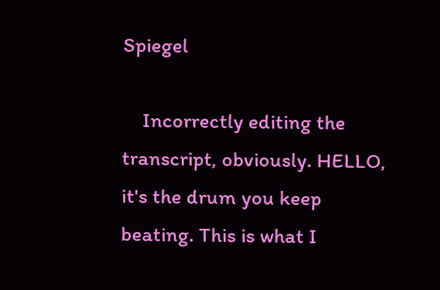Spiegel

    Incorrectly editing the transcript, obviously. HELLO, it's the drum you keep beating. This is what I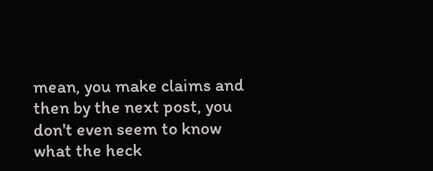mean, you make claims and then by the next post, you don't even seem to know what the heck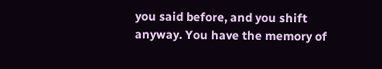you said before, and you shift anyway. You have the memory of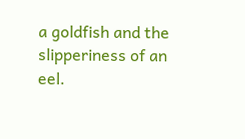a goldfish and the slipperiness of an eel.